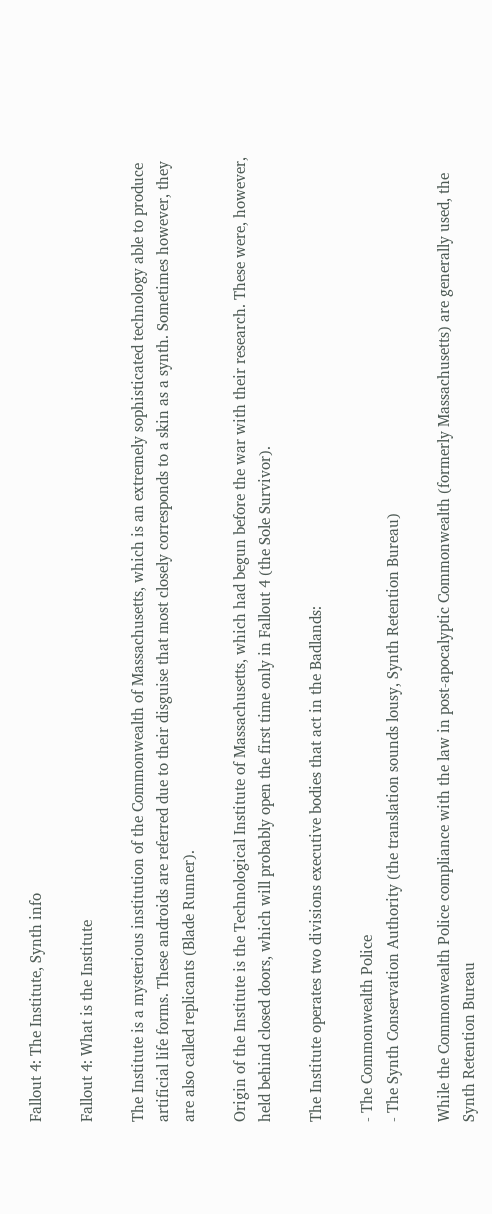Fallout 4: The Institute, Synth info

Fallout 4: What is the Institute

The Institute is a mysterious institution of the Commonwealth of Massachusetts, which is an extremely sophisticated technology able to produce artificial life forms. These androids are referred due to their disguise that most closely corresponds to a skin as a synth. Sometimes however, they are also called replicants (Blade Runner).

Origin of the Institute is the Technological Institute of Massachusetts, which had begun before the war with their research. These were, however, held behind closed doors, which will probably open the first time only in Fallout 4 (the Sole Survivor).

The Institute operates two divisions executive bodies that act in the Badlands:

- The Commonwealth Police
- The Synth Conservation Authority (the translation sounds lousy, Synth Retention Bureau)

While the Commonwealth Police compliance with the law in post-apocalyptic Commonwealth (formerly Massachusetts) are generally used, the Synth Retention Bureau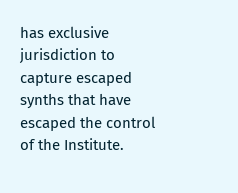has exclusive jurisdiction to capture escaped synths that have escaped the control of the Institute.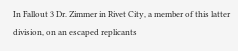In Fallout 3 Dr. Zimmer in Rivet City, a member of this latter division, on an escaped replicants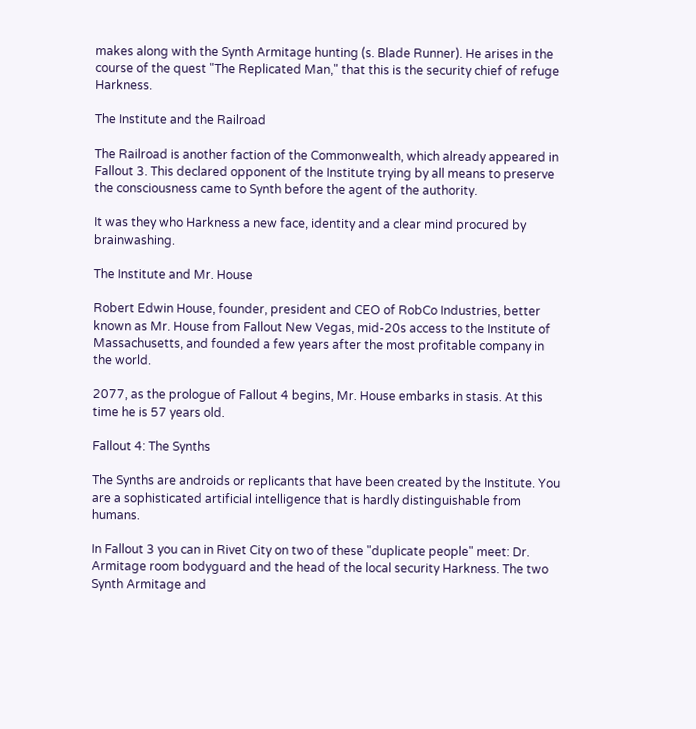makes along with the Synth Armitage hunting (s. Blade Runner). He arises in the course of the quest "The Replicated Man," that this is the security chief of refuge Harkness.

The Institute and the Railroad

The Railroad is another faction of the Commonwealth, which already appeared in Fallout 3. This declared opponent of the Institute trying by all means to preserve the consciousness came to Synth before the agent of the authority.

It was they who Harkness a new face, identity and a clear mind procured by brainwashing.

The Institute and Mr. House

Robert Edwin House, founder, president and CEO of RobCo Industries, better known as Mr. House from Fallout New Vegas, mid-20s access to the Institute of Massachusetts, and founded a few years after the most profitable company in the world.

2077, as the prologue of Fallout 4 begins, Mr. House embarks in stasis. At this time he is 57 years old.

Fallout 4: The Synths

The Synths are androids or replicants that have been created by the Institute. You are a sophisticated artificial intelligence that is hardly distinguishable from humans.

In Fallout 3 you can in Rivet City on two of these "duplicate people" meet: Dr. Armitage room bodyguard and the head of the local security Harkness. The two Synth Armitage and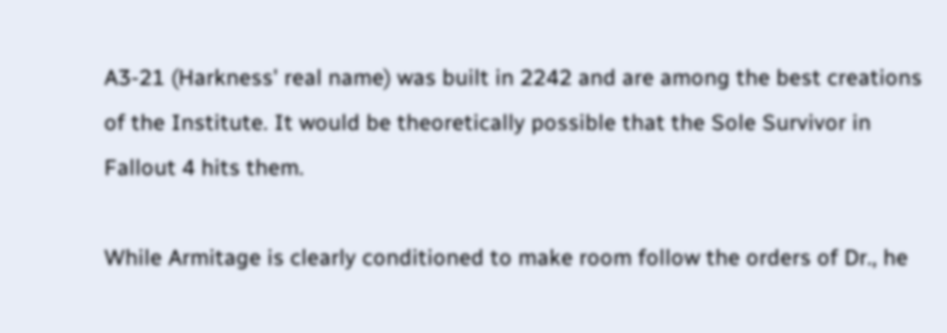A3-21 (Harkness' real name) was built in 2242 and are among the best creations of the Institute. It would be theoretically possible that the Sole Survivor in Fallout 4 hits them.

While Armitage is clearly conditioned to make room follow the orders of Dr., he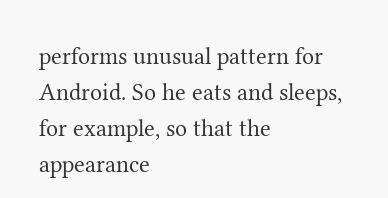performs unusual pattern for Android. So he eats and sleeps, for example, so that the appearance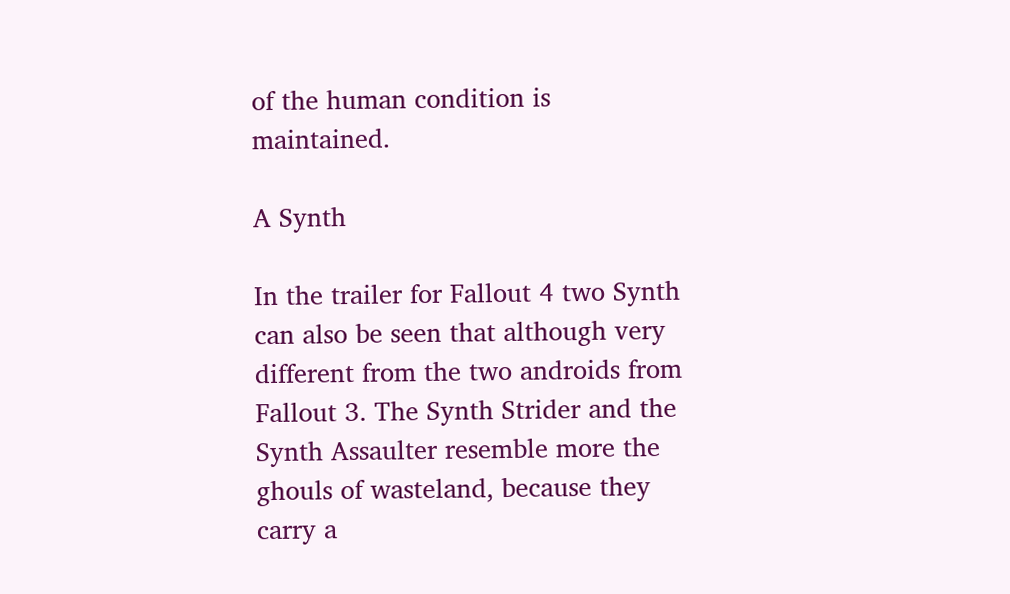of the human condition is maintained.

A Synth

In the trailer for Fallout 4 two Synth can also be seen that although very different from the two androids from Fallout 3. The Synth Strider and the Synth Assaulter resemble more the ghouls of wasteland, because they carry a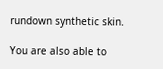rundown synthetic skin.

You are also able to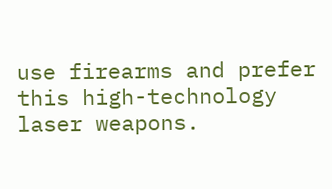use firearms and prefer this high-technology laser weapons.